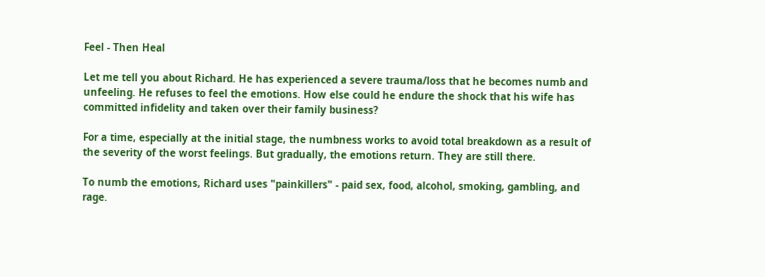Feel - Then Heal

Let me tell you about Richard. He has experienced a severe trauma/loss that he becomes numb and unfeeling. He refuses to feel the emotions. How else could he endure the shock that his wife has committed infidelity and taken over their family business?

For a time, especially at the initial stage, the numbness works to avoid total breakdown as a result of the severity of the worst feelings. But gradually, the emotions return. They are still there.

To numb the emotions, Richard uses "painkillers" - paid sex, food, alcohol, smoking, gambling, and rage.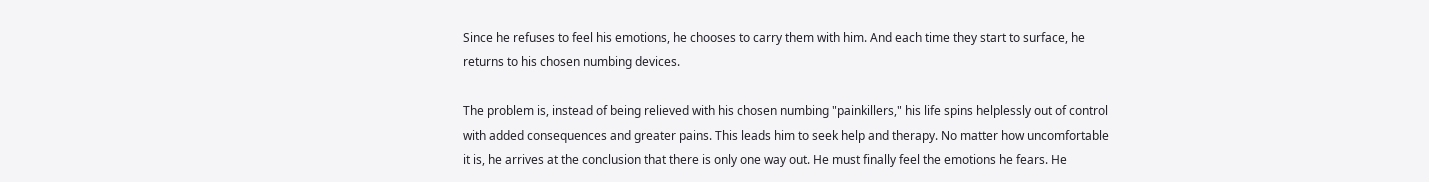Since he refuses to feel his emotions, he chooses to carry them with him. And each time they start to surface, he returns to his chosen numbing devices.

The problem is, instead of being relieved with his chosen numbing "painkillers," his life spins helplessly out of control with added consequences and greater pains. This leads him to seek help and therapy. No matter how uncomfortable it is, he arrives at the conclusion that there is only one way out. He must finally feel the emotions he fears. He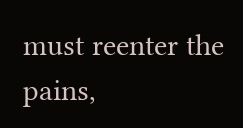must reenter the pains,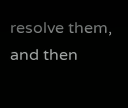resolve them, and then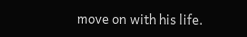move on with his life.